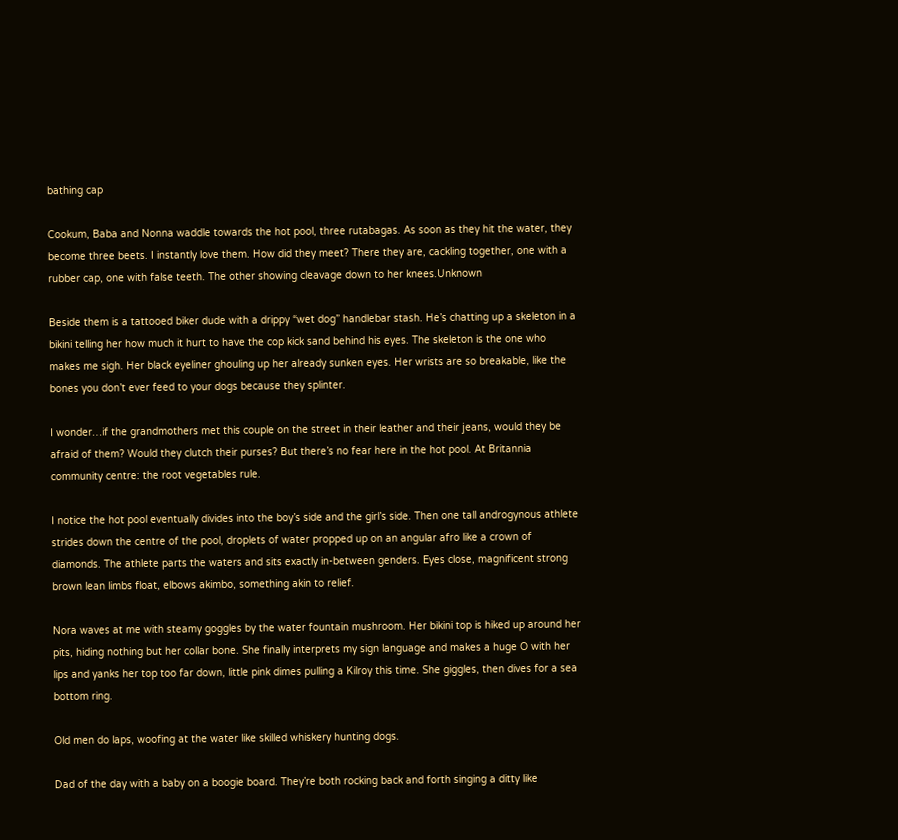bathing cap

Cookum, Baba and Nonna waddle towards the hot pool, three rutabagas. As soon as they hit the water, they become three beets. I instantly love them. How did they meet? There they are, cackling together, one with a rubber cap, one with false teeth. The other showing cleavage down to her knees.Unknown

Beside them is a tattooed biker dude with a drippy “wet dog” handlebar stash. He’s chatting up a skeleton in a bikini telling her how much it hurt to have the cop kick sand behind his eyes. The skeleton is the one who makes me sigh. Her black eyeliner ghouling up her already sunken eyes. Her wrists are so breakable, like the bones you don’t ever feed to your dogs because they splinter.

I wonder…if the grandmothers met this couple on the street in their leather and their jeans, would they be afraid of them? Would they clutch their purses? But there’s no fear here in the hot pool. At Britannia community centre: the root vegetables rule.

I notice the hot pool eventually divides into the boy’s side and the girl’s side. Then one tall androgynous athlete strides down the centre of the pool, droplets of water propped up on an angular afro like a crown of diamonds. The athlete parts the waters and sits exactly in-between genders. Eyes close, magnificent strong brown lean limbs float, elbows akimbo, something akin to relief.

Nora waves at me with steamy goggles by the water fountain mushroom. Her bikini top is hiked up around her pits, hiding nothing but her collar bone. She finally interprets my sign language and makes a huge O with her lips and yanks her top too far down, little pink dimes pulling a Kilroy this time. She giggles, then dives for a sea bottom ring.

Old men do laps, woofing at the water like skilled whiskery hunting dogs.

Dad of the day with a baby on a boogie board. They’re both rocking back and forth singing a ditty like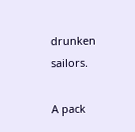drunken sailors.

A pack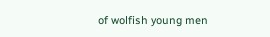of wolfish young men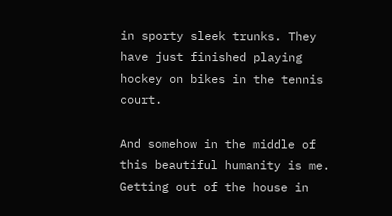in sporty sleek trunks. They have just finished playing hockey on bikes in the tennis court.

And somehow in the middle of this beautiful humanity is me. Getting out of the house in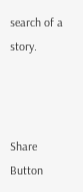search of a story.



Share Button